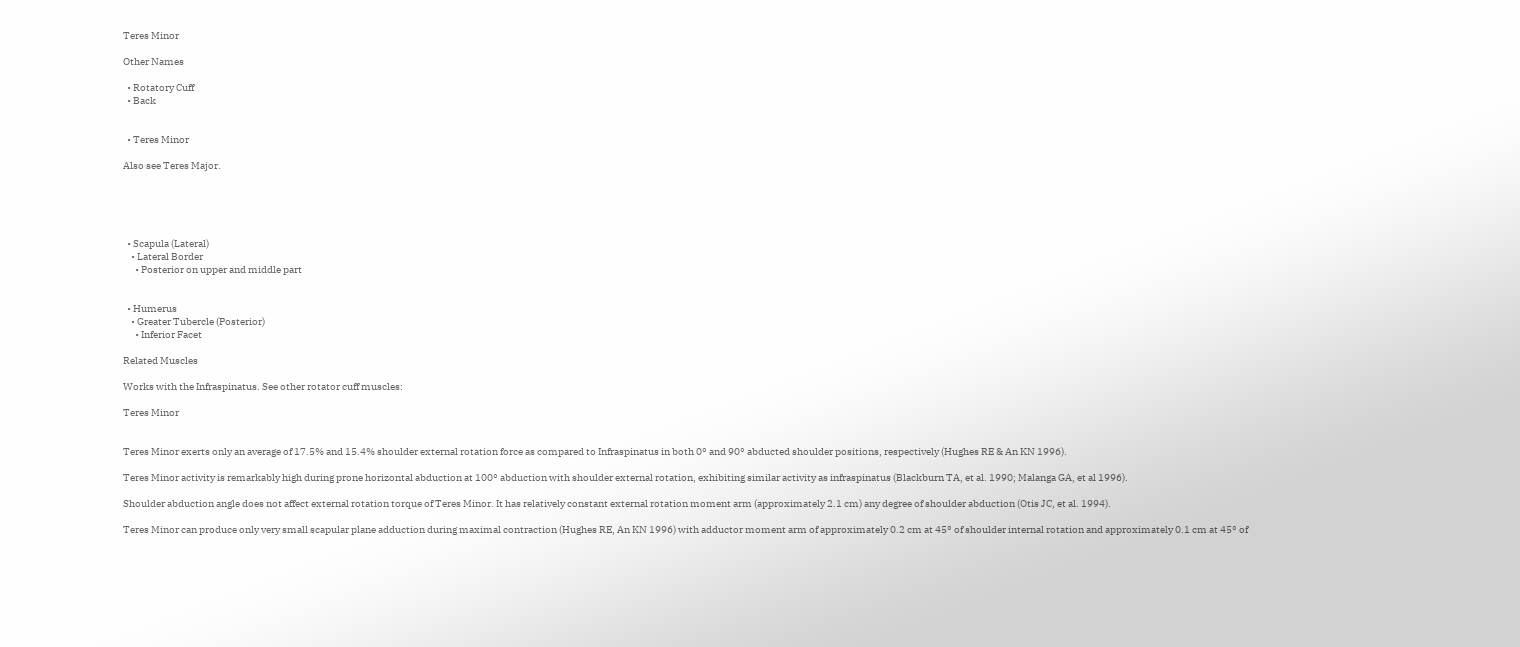Teres Minor

Other Names

  • Rotatory Cuff
  • Back


  • Teres Minor

Also see Teres Major.





  • Scapula (Lateral)
    • Lateral Border
      • Posterior on upper and middle part


  • Humerus
    • Greater Tubercle (Posterior)
      • Inferior Facet

Related Muscles

Works with the Infraspinatus. See other rotator cuff muscles:

Teres Minor


Teres Minor exerts only an average of 17.5% and 15.4% shoulder external rotation force as compared to Infraspinatus in both 0° and 90° abducted shoulder positions, respectively (Hughes RE & An KN 1996).

Teres Minor activity is remarkably high during prone horizontal abduction at 100° abduction with shoulder external rotation, exhibiting similar activity as infraspinatus (Blackburn TA, et al. 1990; Malanga GA, et al 1996).

Shoulder abduction angle does not affect external rotation torque of Teres Minor. It has relatively constant external rotation moment arm (approximately 2.1 cm) any degree of shoulder abduction (Otis JC, et al. 1994).

Teres Minor can produce only very small scapular plane adduction during maximal contraction (Hughes RE, An KN 1996) with adductor moment arm of approximately 0.2 cm at 45° of shoulder internal rotation and approximately 0.1 cm at 45° of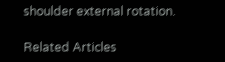shoulder external rotation.

Related Articles